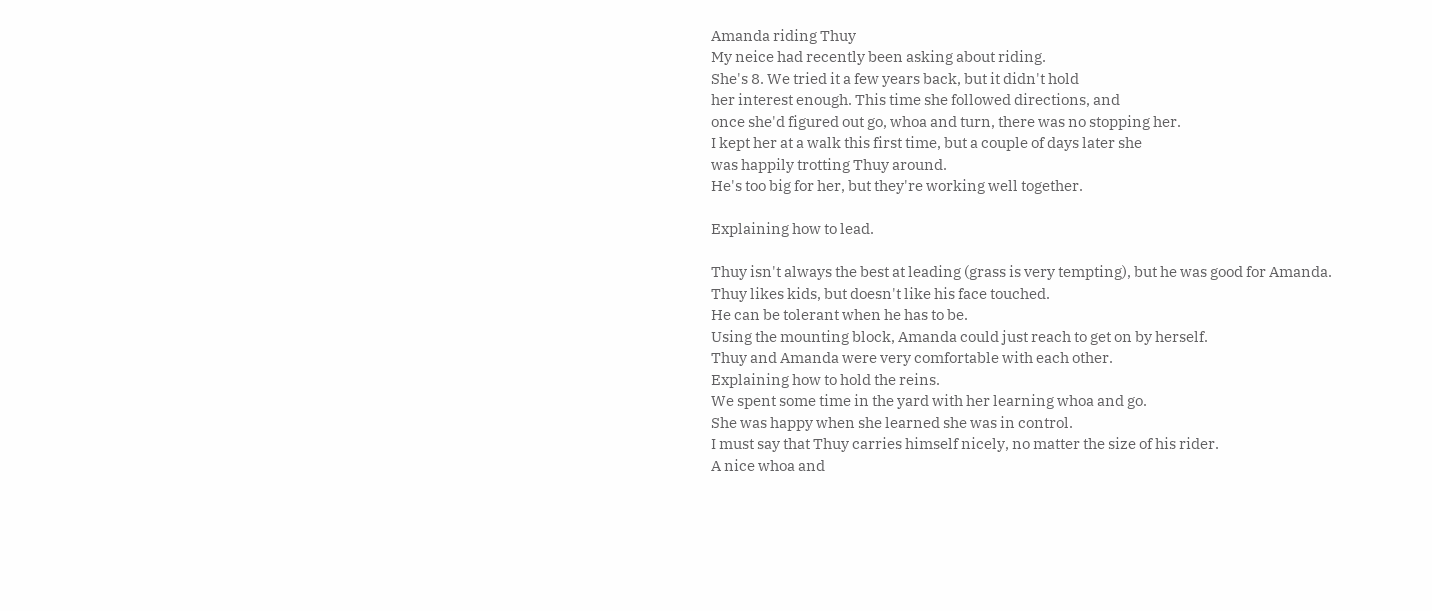Amanda riding Thuy
My neice had recently been asking about riding.
She's 8. We tried it a few years back, but it didn't hold
her interest enough. This time she followed directions, and
once she'd figured out go, whoa and turn, there was no stopping her.
I kept her at a walk this first time, but a couple of days later she
was happily trotting Thuy around.
He's too big for her, but they're working well together.

Explaining how to lead.

Thuy isn't always the best at leading (grass is very tempting), but he was good for Amanda.
Thuy likes kids, but doesn't like his face touched.
He can be tolerant when he has to be.
Using the mounting block, Amanda could just reach to get on by herself.
Thuy and Amanda were very comfortable with each other.
Explaining how to hold the reins.
We spent some time in the yard with her learning whoa and go.
She was happy when she learned she was in control.
I must say that Thuy carries himself nicely, no matter the size of his rider.
A nice whoa and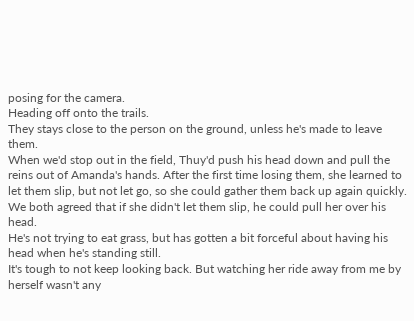posing for the camera.
Heading off onto the trails.
They stays close to the person on the ground, unless he's made to leave them.
When we'd stop out in the field, Thuy'd push his head down and pull the reins out of Amanda's hands. After the first time losing them, she learned to let them slip, but not let go, so she could gather them back up again quickly. We both agreed that if she didn't let them slip, he could pull her over his head.
He's not trying to eat grass, but has gotten a bit forceful about having his head when he's standing still.
It's tough to not keep looking back. But watching her ride away from me by herself wasn't any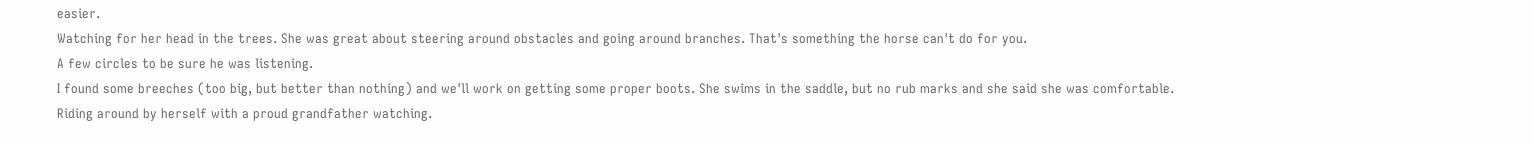easier.
Watching for her head in the trees. She was great about steering around obstacles and going around branches. That's something the horse can't do for you.
A few circles to be sure he was listening.
I found some breeches (too big, but better than nothing) and we'll work on getting some proper boots. She swims in the saddle, but no rub marks and she said she was comfortable.
Riding around by herself with a proud grandfather watching.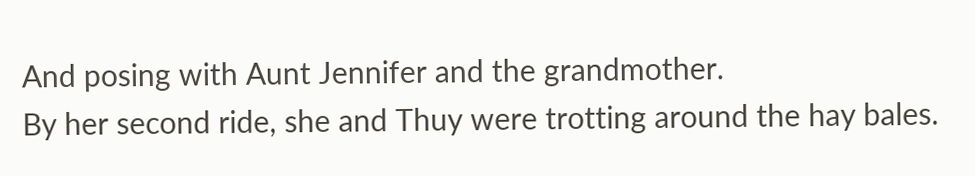And posing with Aunt Jennifer and the grandmother.
By her second ride, she and Thuy were trotting around the hay bales.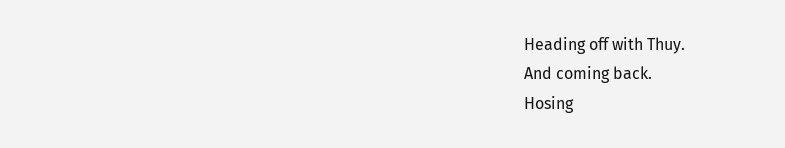Heading off with Thuy.
And coming back.
Hosing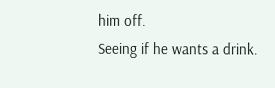him off.
Seeing if he wants a drink.